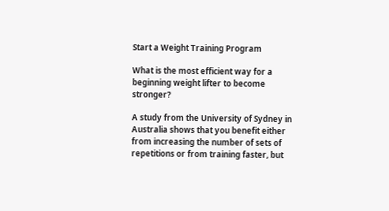Start a Weight Training Program

What is the most efficient way for a beginning weight lifter to become stronger?

A study from the University of Sydney in Australia shows that you benefit either from increasing the number of sets of repetitions or from training faster, but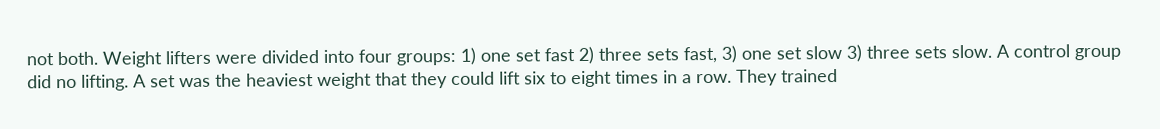not both. Weight lifters were divided into four groups: 1) one set fast 2) three sets fast, 3) one set slow 3) three sets slow. A control group did no lifting. A set was the heaviest weight that they could lift six to eight times in a row. They trained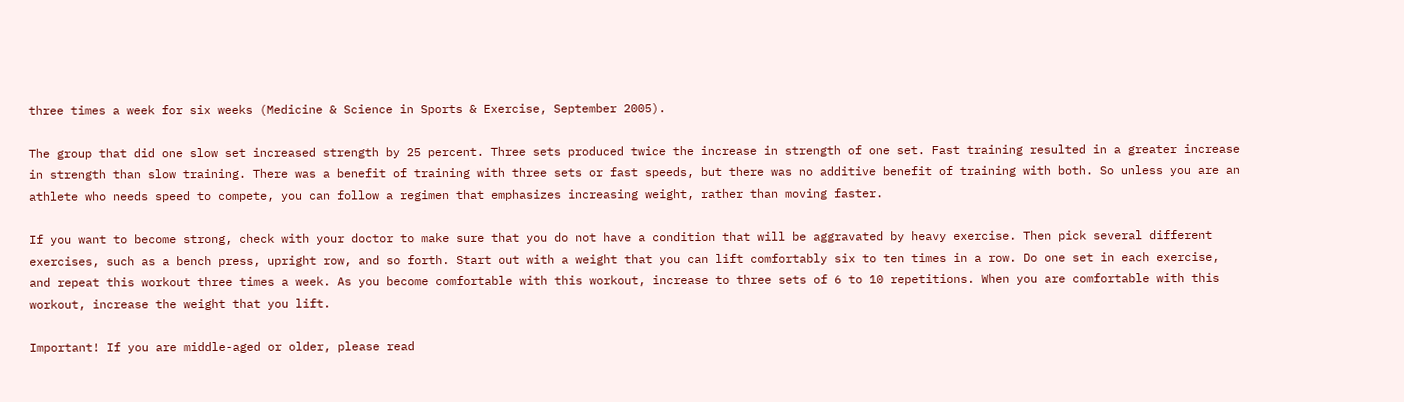three times a week for six weeks (Medicine & Science in Sports & Exercise, September 2005).

The group that did one slow set increased strength by 25 percent. Three sets produced twice the increase in strength of one set. Fast training resulted in a greater increase in strength than slow training. There was a benefit of training with three sets or fast speeds, but there was no additive benefit of training with both. So unless you are an athlete who needs speed to compete, you can follow a regimen that emphasizes increasing weight, rather than moving faster.

If you want to become strong, check with your doctor to make sure that you do not have a condition that will be aggravated by heavy exercise. Then pick several different exercises, such as a bench press, upright row, and so forth. Start out with a weight that you can lift comfortably six to ten times in a row. Do one set in each exercise, and repeat this workout three times a week. As you become comfortable with this workout, increase to three sets of 6 to 10 repetitions. When you are comfortable with this workout, increase the weight that you lift.

Important! If you are middle-aged or older, please read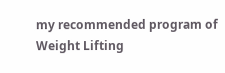my recommended program of Weight Lifting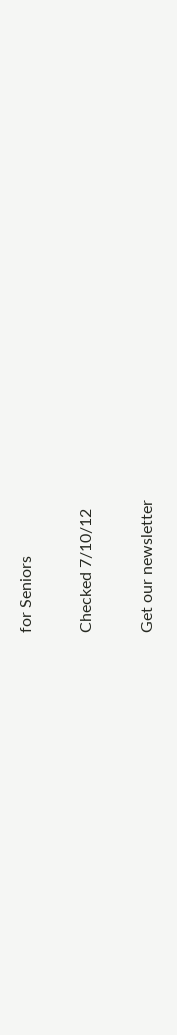for Seniors

Checked 7/10/12

Get our newsletter